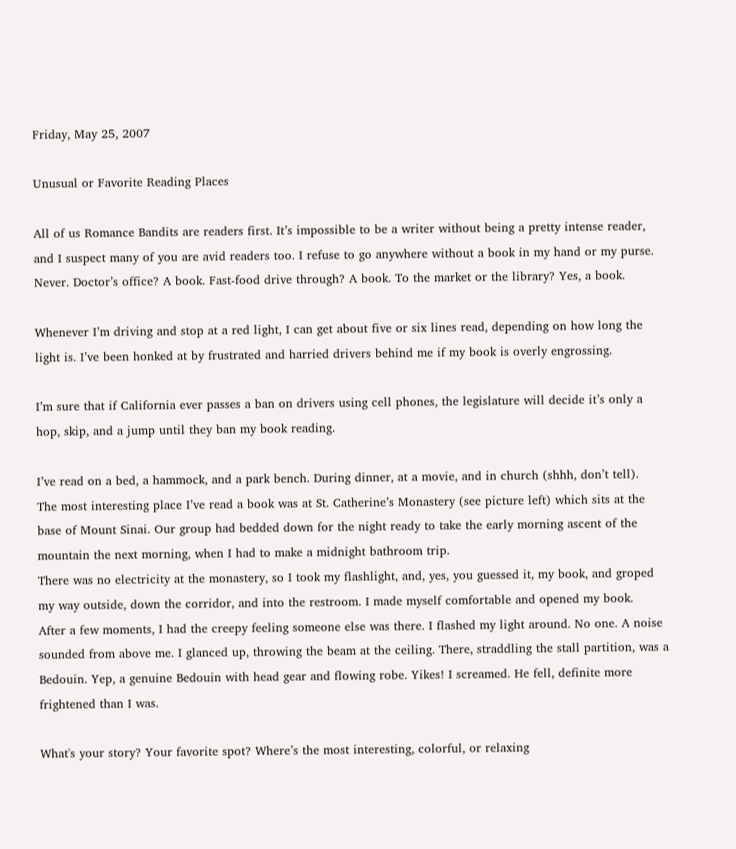Friday, May 25, 2007

Unusual or Favorite Reading Places

All of us Romance Bandits are readers first. It’s impossible to be a writer without being a pretty intense reader, and I suspect many of you are avid readers too. I refuse to go anywhere without a book in my hand or my purse. Never. Doctor’s office? A book. Fast-food drive through? A book. To the market or the library? Yes, a book.

Whenever I’m driving and stop at a red light, I can get about five or six lines read, depending on how long the light is. I’ve been honked at by frustrated and harried drivers behind me if my book is overly engrossing.

I’m sure that if California ever passes a ban on drivers using cell phones, the legislature will decide it’s only a hop, skip, and a jump until they ban my book reading.

I’ve read on a bed, a hammock, and a park bench. During dinner, at a movie, and in church (shhh, don’t tell).
The most interesting place I’ve read a book was at St. Catherine’s Monastery (see picture left) which sits at the base of Mount Sinai. Our group had bedded down for the night ready to take the early morning ascent of the mountain the next morning, when I had to make a midnight bathroom trip.
There was no electricity at the monastery, so I took my flashlight, and, yes, you guessed it, my book, and groped my way outside, down the corridor, and into the restroom. I made myself comfortable and opened my book.
After a few moments, I had the creepy feeling someone else was there. I flashed my light around. No one. A noise sounded from above me. I glanced up, throwing the beam at the ceiling. There, straddling the stall partition, was a Bedouin. Yep, a genuine Bedouin with head gear and flowing robe. Yikes! I screamed. He fell, definite more frightened than I was.

What's your story? Your favorite spot? Where’s the most interesting, colorful, or relaxing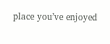place you’ve enjoyed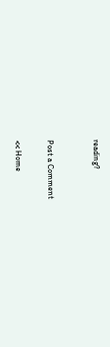reading?


Post a Comment

<< Home